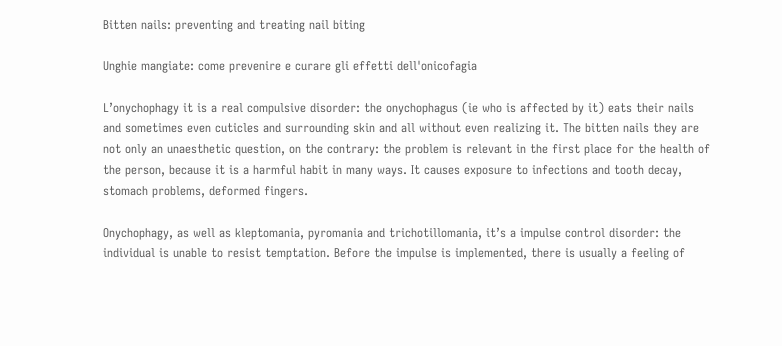Bitten nails: preventing and treating nail biting

Unghie mangiate: come prevenire e curare gli effetti dell'onicofagia

L’onychophagy it is a real compulsive disorder: the onychophagus (ie who is affected by it) eats their nails and sometimes even cuticles and surrounding skin and all without even realizing it. The bitten nails they are not only an unaesthetic question, on the contrary: the problem is relevant in the first place for the health of the person, because it is a harmful habit in many ways. It causes exposure to infections and tooth decay, stomach problems, deformed fingers.

Onychophagy, as well as kleptomania, pyromania and trichotillomania, it’s a impulse control disorder: the individual is unable to resist temptation. Before the impulse is implemented, there is usually a feeling of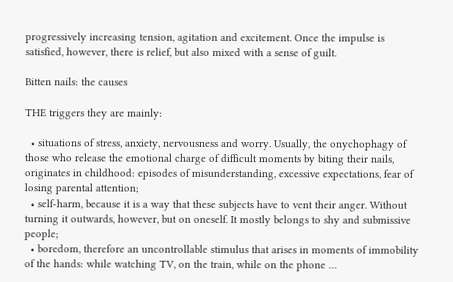progressively increasing tension, agitation and excitement. Once the impulse is satisfied, however, there is relief, but also mixed with a sense of guilt.

Bitten nails: the causes

THE triggers they are mainly:

  • situations of stress, anxiety, nervousness and worry. Usually, the onychophagy of those who release the emotional charge of difficult moments by biting their nails, originates in childhood: episodes of misunderstanding, excessive expectations, fear of losing parental attention;
  • self-harm, because it is a way that these subjects have to vent their anger. Without turning it outwards, however, but on oneself. It mostly belongs to shy and submissive people;
  • boredom, therefore an uncontrollable stimulus that arises in moments of immobility of the hands: while watching TV, on the train, while on the phone …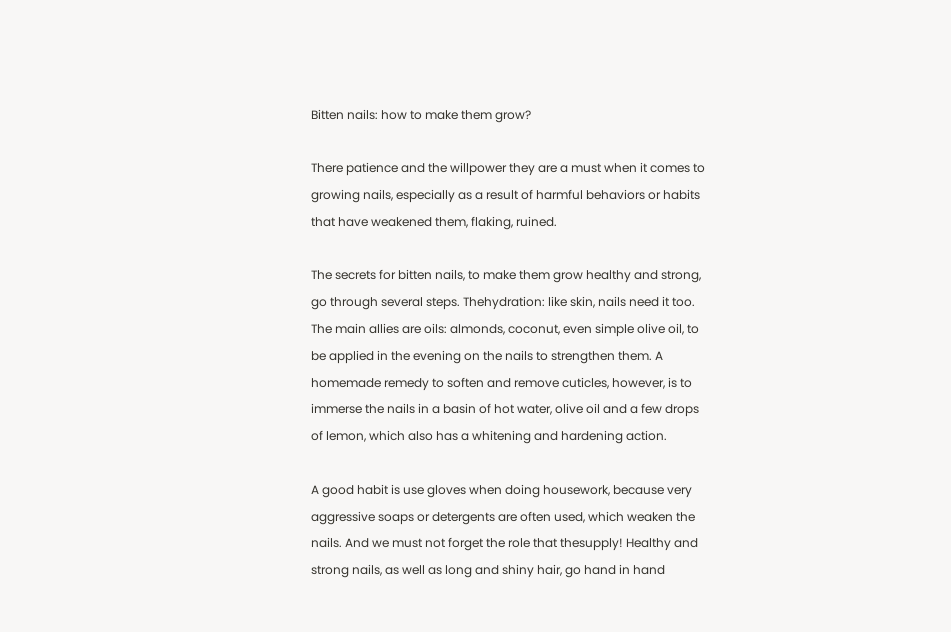Bitten nails: how to make them grow?

There patience and the willpower they are a must when it comes to growing nails, especially as a result of harmful behaviors or habits that have weakened them, flaking, ruined.

The secrets for bitten nails, to make them grow healthy and strong, go through several steps. Thehydration: like skin, nails need it too. The main allies are oils: almonds, coconut, even simple olive oil, to be applied in the evening on the nails to strengthen them. A homemade remedy to soften and remove cuticles, however, is to immerse the nails in a basin of hot water, olive oil and a few drops of lemon, which also has a whitening and hardening action.

A good habit is use gloves when doing housework, because very aggressive soaps or detergents are often used, which weaken the nails. And we must not forget the role that thesupply! Healthy and strong nails, as well as long and shiny hair, go hand in hand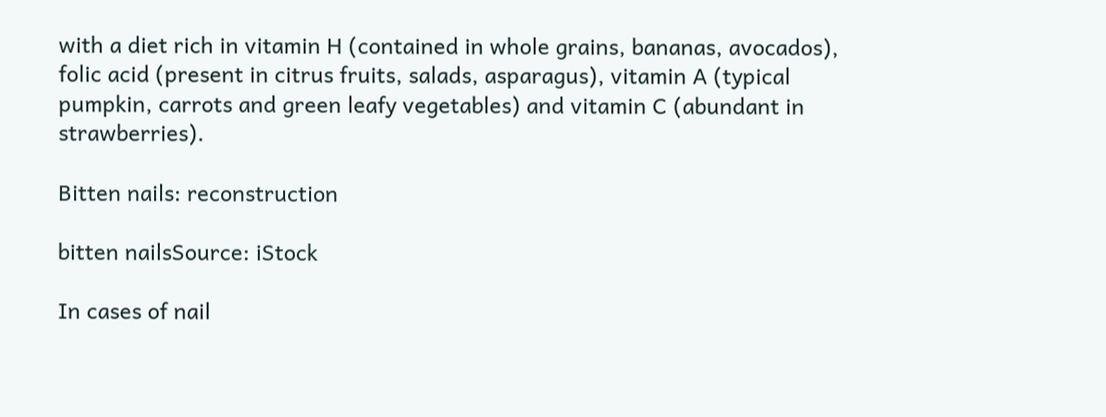with a diet rich in vitamin H (contained in whole grains, bananas, avocados), folic acid (present in citrus fruits, salads, asparagus), vitamin A (typical pumpkin, carrots and green leafy vegetables) and vitamin C (abundant in strawberries).

Bitten nails: reconstruction

bitten nailsSource: iStock

In cases of nail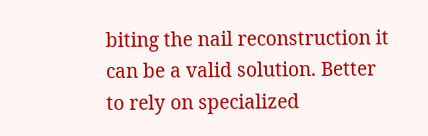biting the nail reconstruction it can be a valid solution. Better to rely on specialized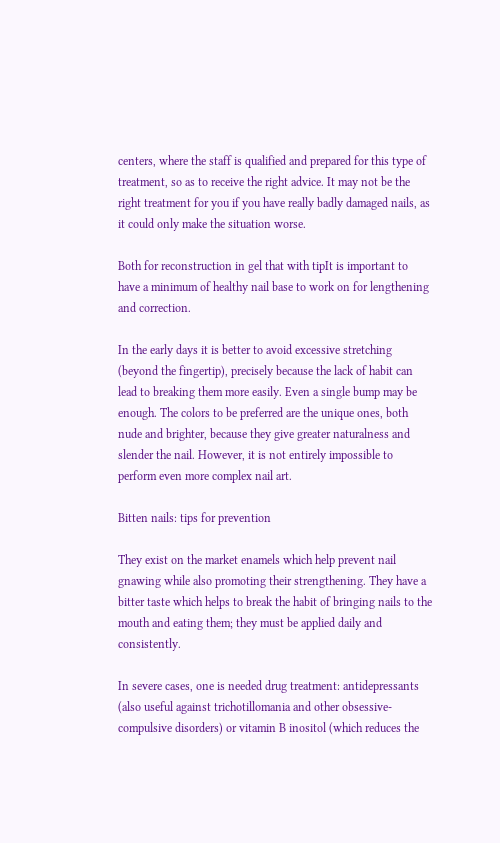centers, where the staff is qualified and prepared for this type of treatment, so as to receive the right advice. It may not be the right treatment for you if you have really badly damaged nails, as it could only make the situation worse.

Both for reconstruction in gel that with tipIt is important to have a minimum of healthy nail base to work on for lengthening and correction.

In the early days it is better to avoid excessive stretching (beyond the fingertip), precisely because the lack of habit can lead to breaking them more easily. Even a single bump may be enough. The colors to be preferred are the unique ones, both nude and brighter, because they give greater naturalness and slender the nail. However, it is not entirely impossible to perform even more complex nail art.

Bitten nails: tips for prevention

They exist on the market enamels which help prevent nail gnawing while also promoting their strengthening. They have a bitter taste which helps to break the habit of bringing nails to the mouth and eating them; they must be applied daily and consistently.

In severe cases, one is needed drug treatment: antidepressants (also useful against trichotillomania and other obsessive-compulsive disorders) or vitamin B inositol (which reduces the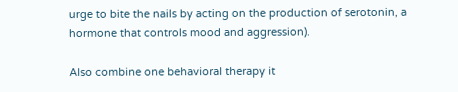urge to bite the nails by acting on the production of serotonin, a hormone that controls mood and aggression).

Also combine one behavioral therapy it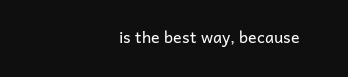is the best way, because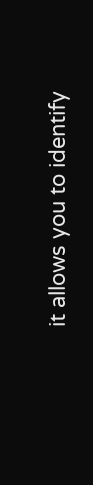it allows you to identify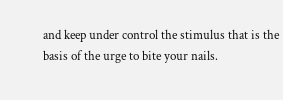and keep under control the stimulus that is the basis of the urge to bite your nails.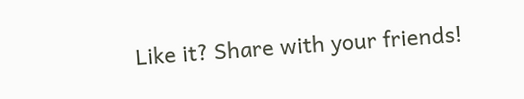Like it? Share with your friends!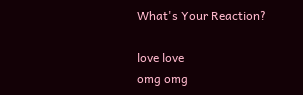What's Your Reaction?

love love
omg omg